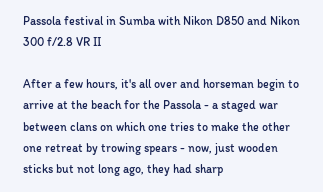Passola festival in Sumba with Nikon D850 and Nikon 300 f/2.8 VR II

After a few hours, it's all over and horseman begin to arrive at the beach for the Passola - a staged war between clans on which one tries to make the other one retreat by trowing spears - now, just wooden sticks but not long ago, they had sharp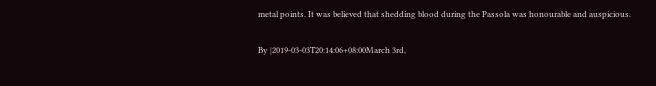metal points. It was believed that shedding blood during the Passola was honourable and auspicious.

By |2019-03-03T20:14:06+08:00March 3rd,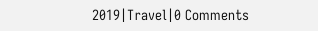2019|Travel|0 Comments